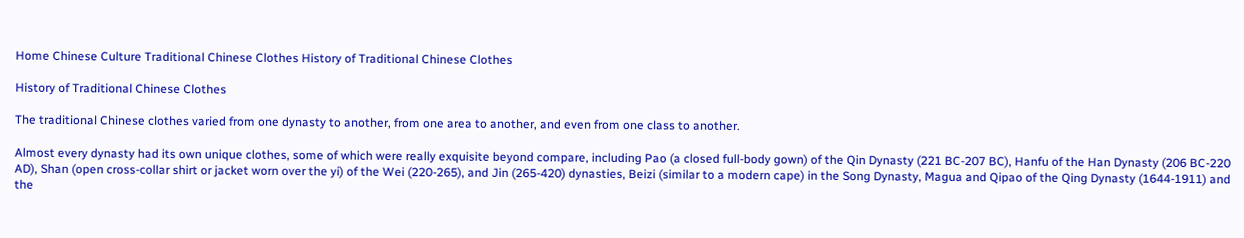Home Chinese Culture Traditional Chinese Clothes History of Traditional Chinese Clothes

History of Traditional Chinese Clothes

The traditional Chinese clothes varied from one dynasty to another, from one area to another, and even from one class to another.

Almost every dynasty had its own unique clothes, some of which were really exquisite beyond compare, including Pao (a closed full-body gown) of the Qin Dynasty (221 BC-207 BC), Hanfu of the Han Dynasty (206 BC-220 AD), Shan (open cross-collar shirt or jacket worn over the yi) of the Wei (220-265), and Jin (265-420) dynasties, Beizi (similar to a modern cape) in the Song Dynasty, Magua and Qipao of the Qing Dynasty (1644-1911) and the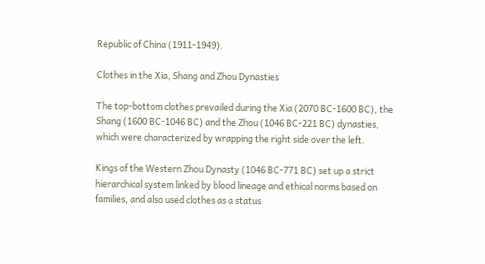Republic of China (1911-1949).

Clothes in the Xia, Shang and Zhou Dynasties

The top-bottom clothes prevailed during the Xia (2070 BC-1600 BC), the Shang (1600 BC-1046 BC) and the Zhou (1046 BC-221 BC) dynasties, which were characterized by wrapping the right side over the left.

Kings of the Western Zhou Dynasty (1046 BC-771 BC) set up a strict hierarchical system linked by blood lineage and ethical norms based on families, and also used clothes as a status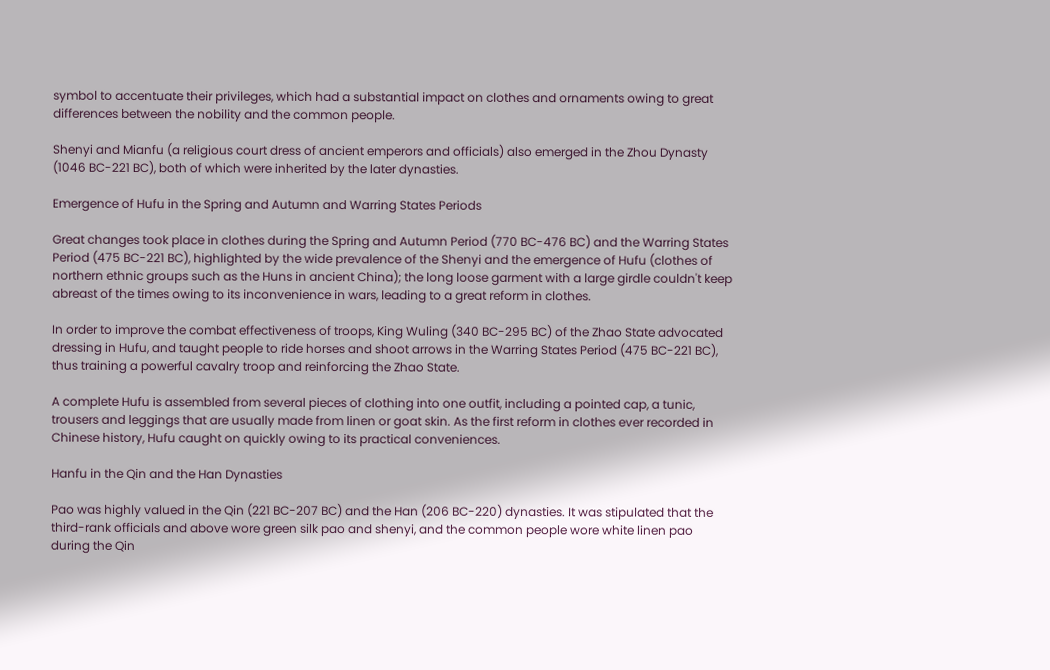symbol to accentuate their privileges, which had a substantial impact on clothes and ornaments owing to great differences between the nobility and the common people.

Shenyi and Mianfu (a religious court dress of ancient emperors and officials) also emerged in the Zhou Dynasty (1046 BC-221 BC), both of which were inherited by the later dynasties.

Emergence of Hufu in the Spring and Autumn and Warring States Periods

Great changes took place in clothes during the Spring and Autumn Period (770 BC-476 BC) and the Warring States Period (475 BC-221 BC), highlighted by the wide prevalence of the Shenyi and the emergence of Hufu (clothes of northern ethnic groups such as the Huns in ancient China); the long loose garment with a large girdle couldn't keep abreast of the times owing to its inconvenience in wars, leading to a great reform in clothes.

In order to improve the combat effectiveness of troops, King Wuling (340 BC-295 BC) of the Zhao State advocated dressing in Hufu, and taught people to ride horses and shoot arrows in the Warring States Period (475 BC-221 BC), thus training a powerful cavalry troop and reinforcing the Zhao State.

A complete Hufu is assembled from several pieces of clothing into one outfit, including a pointed cap, a tunic, trousers and leggings that are usually made from linen or goat skin. As the first reform in clothes ever recorded in Chinese history, Hufu caught on quickly owing to its practical conveniences.

Hanfu in the Qin and the Han Dynasties

Pao was highly valued in the Qin (221 BC-207 BC) and the Han (206 BC-220) dynasties. It was stipulated that the third-rank officials and above wore green silk pao and shenyi, and the common people wore white linen pao during the Qin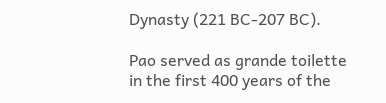Dynasty (221 BC-207 BC).

Pao served as grande toilette in the first 400 years of the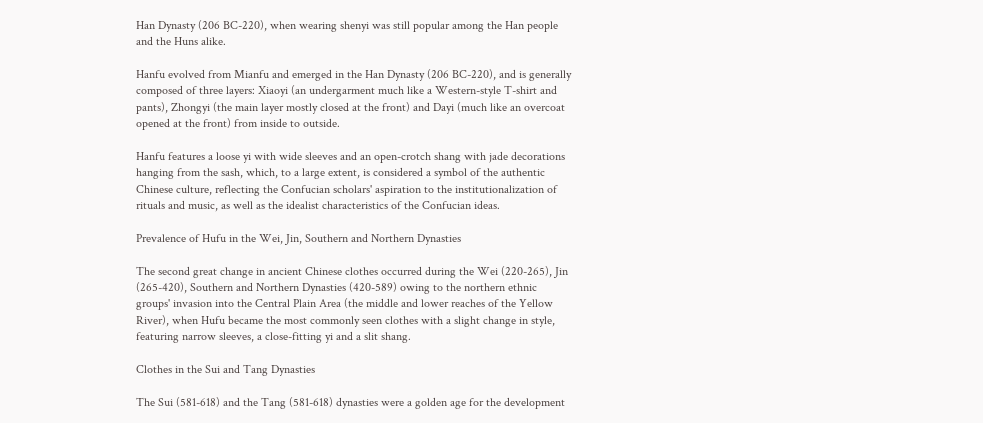Han Dynasty (206 BC-220), when wearing shenyi was still popular among the Han people and the Huns alike.

Hanfu evolved from Mianfu and emerged in the Han Dynasty (206 BC-220), and is generally composed of three layers: Xiaoyi (an undergarment much like a Western-style T-shirt and pants), Zhongyi (the main layer mostly closed at the front) and Dayi (much like an overcoat opened at the front) from inside to outside.

Hanfu features a loose yi with wide sleeves and an open-crotch shang with jade decorations hanging from the sash, which, to a large extent, is considered a symbol of the authentic Chinese culture, reflecting the Confucian scholars' aspiration to the institutionalization of rituals and music, as well as the idealist characteristics of the Confucian ideas.

Prevalence of Hufu in the Wei, Jin, Southern and Northern Dynasties

The second great change in ancient Chinese clothes occurred during the Wei (220-265), Jin (265-420), Southern and Northern Dynasties (420-589) owing to the northern ethnic groups' invasion into the Central Plain Area (the middle and lower reaches of the Yellow River), when Hufu became the most commonly seen clothes with a slight change in style, featuring narrow sleeves, a close-fitting yi and a slit shang.

Clothes in the Sui and Tang Dynasties

The Sui (581-618) and the Tang (581-618) dynasties were a golden age for the development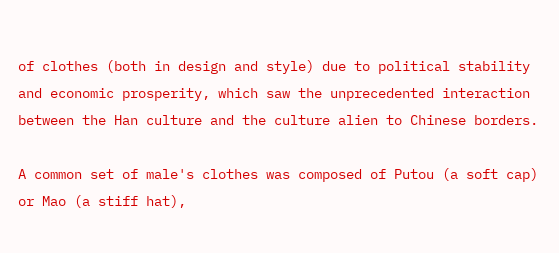of clothes (both in design and style) due to political stability and economic prosperity, which saw the unprecedented interaction between the Han culture and the culture alien to Chinese borders.

A common set of male's clothes was composed of Putou (a soft cap) or Mao (a stiff hat),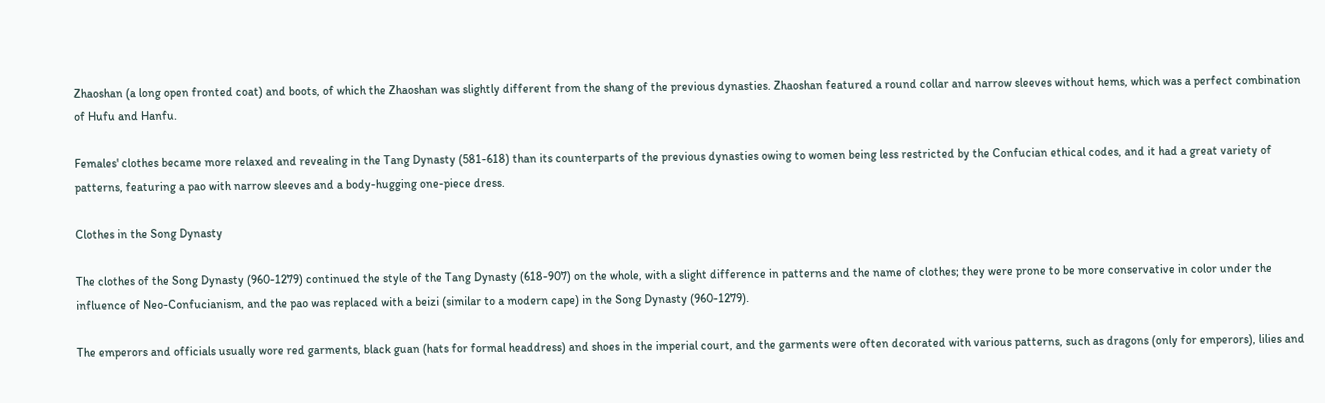Zhaoshan (a long open fronted coat) and boots, of which the Zhaoshan was slightly different from the shang of the previous dynasties. Zhaoshan featured a round collar and narrow sleeves without hems, which was a perfect combination of Hufu and Hanfu.

Females' clothes became more relaxed and revealing in the Tang Dynasty (581-618) than its counterparts of the previous dynasties owing to women being less restricted by the Confucian ethical codes, and it had a great variety of patterns, featuring a pao with narrow sleeves and a body-hugging one-piece dress.

Clothes in the Song Dynasty

The clothes of the Song Dynasty (960-1279) continued the style of the Tang Dynasty (618-907) on the whole, with a slight difference in patterns and the name of clothes; they were prone to be more conservative in color under the influence of Neo-Confucianism, and the pao was replaced with a beizi (similar to a modern cape) in the Song Dynasty (960-1279).

The emperors and officials usually wore red garments, black guan (hats for formal headdress) and shoes in the imperial court, and the garments were often decorated with various patterns, such as dragons (only for emperors), lilies and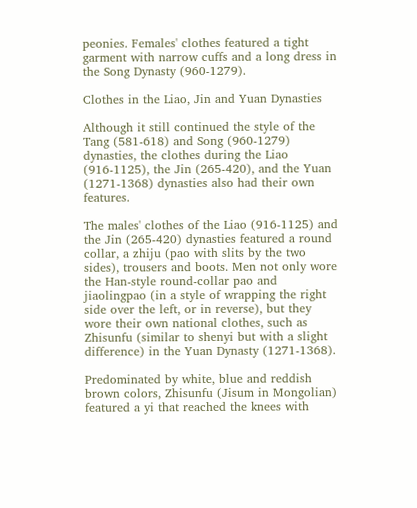peonies. Females' clothes featured a tight garment with narrow cuffs and a long dress in the Song Dynasty (960-1279).

Clothes in the Liao, Jin and Yuan Dynasties

Although it still continued the style of the Tang (581-618) and Song (960-1279) dynasties, the clothes during the Liao (916-1125), the Jin (265-420), and the Yuan (1271-1368) dynasties also had their own features.

The males' clothes of the Liao (916-1125) and the Jin (265-420) dynasties featured a round collar, a zhiju (pao with slits by the two sides), trousers and boots. Men not only wore the Han-style round-collar pao and jiaolingpao (in a style of wrapping the right side over the left, or in reverse), but they wore their own national clothes, such as Zhisunfu (similar to shenyi but with a slight difference) in the Yuan Dynasty (1271-1368).

Predominated by white, blue and reddish brown colors, Zhisunfu (Jisum in Mongolian) featured a yi that reached the knees with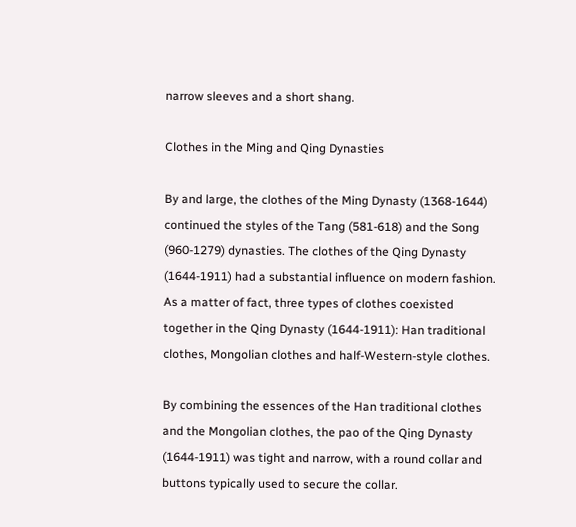narrow sleeves and a short shang.

Clothes in the Ming and Qing Dynasties

By and large, the clothes of the Ming Dynasty (1368-1644) continued the styles of the Tang (581-618) and the Song (960-1279) dynasties. The clothes of the Qing Dynasty (1644-1911) had a substantial influence on modern fashion. As a matter of fact, three types of clothes coexisted together in the Qing Dynasty (1644-1911): Han traditional clothes, Mongolian clothes and half-Western-style clothes.

By combining the essences of the Han traditional clothes and the Mongolian clothes, the pao of the Qing Dynasty (1644-1911) was tight and narrow, with a round collar and buttons typically used to secure the collar.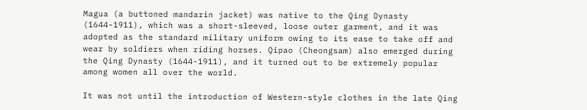Magua (a buttoned mandarin jacket) was native to the Qing Dynasty (1644-1911), which was a short-sleeved, loose outer garment, and it was adopted as the standard military uniform owing to its ease to take off and wear by soldiers when riding horses. Qipao (Cheongsam) also emerged during the Qing Dynasty (1644-1911), and it turned out to be extremely popular among women all over the world.

It was not until the introduction of Western-style clothes in the late Qing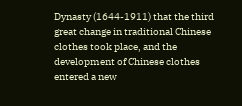Dynasty (1644-1911) that the third great change in traditional Chinese clothes took place, and the development of Chinese clothes entered a new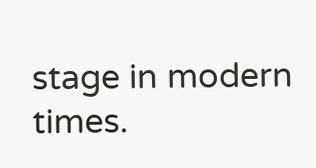stage in modern times.